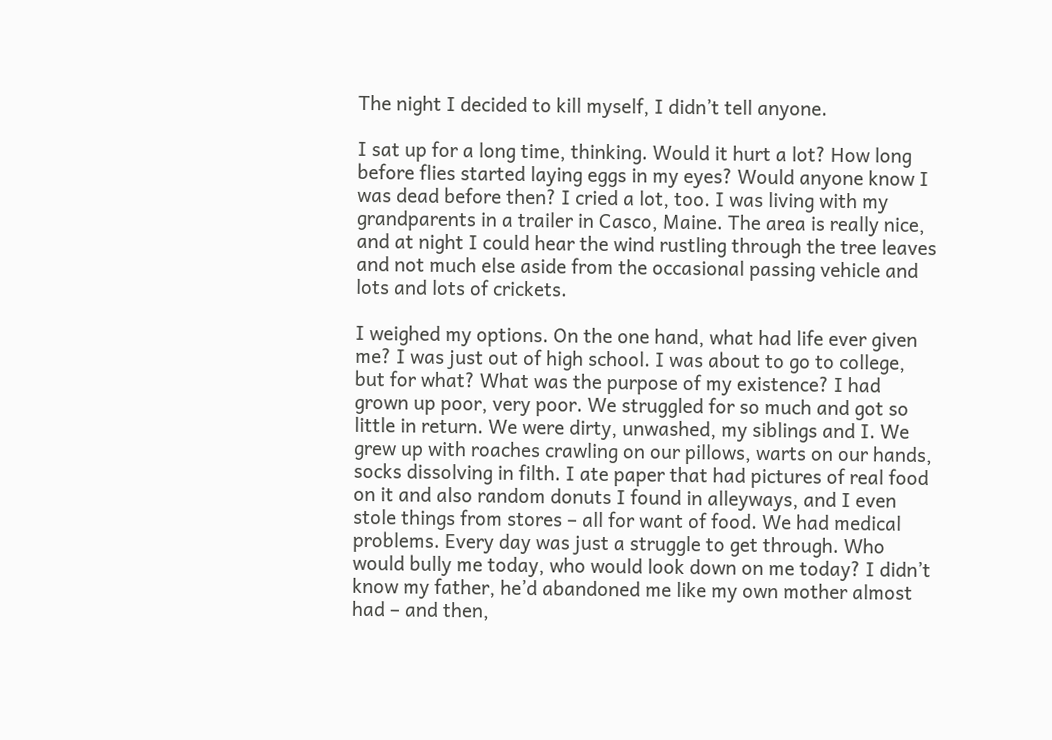The night I decided to kill myself, I didn’t tell anyone.

I sat up for a long time, thinking. Would it hurt a lot? How long before flies started laying eggs in my eyes? Would anyone know I was dead before then? I cried a lot, too. I was living with my grandparents in a trailer in Casco, Maine. The area is really nice, and at night I could hear the wind rustling through the tree leaves and not much else aside from the occasional passing vehicle and lots and lots of crickets.

I weighed my options. On the one hand, what had life ever given me? I was just out of high school. I was about to go to college, but for what? What was the purpose of my existence? I had grown up poor, very poor. We struggled for so much and got so little in return. We were dirty, unwashed, my siblings and I. We grew up with roaches crawling on our pillows, warts on our hands, socks dissolving in filth. I ate paper that had pictures of real food on it and also random donuts I found in alleyways, and I even stole things from stores – all for want of food. We had medical problems. Every day was just a struggle to get through. Who would bully me today, who would look down on me today? I didn’t know my father, he’d abandoned me like my own mother almost had – and then,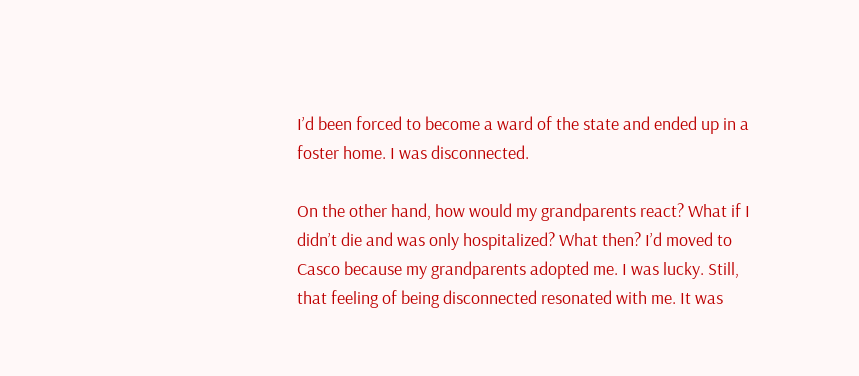I’d been forced to become a ward of the state and ended up in a foster home. I was disconnected.

On the other hand, how would my grandparents react? What if I didn’t die and was only hospitalized? What then? I’d moved to Casco because my grandparents adopted me. I was lucky. Still, that feeling of being disconnected resonated with me. It was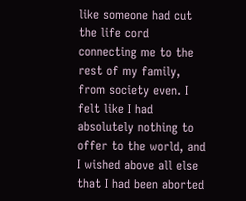like someone had cut the life cord connecting me to the rest of my family, from society even. I felt like I had absolutely nothing to offer to the world, and I wished above all else that I had been aborted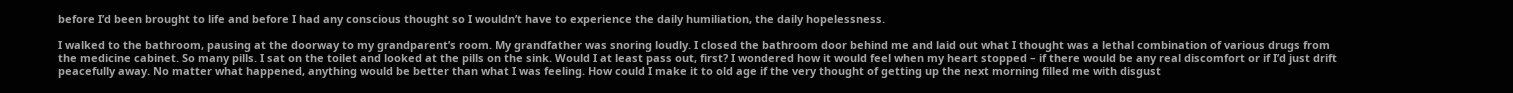before I’d been brought to life and before I had any conscious thought so I wouldn’t have to experience the daily humiliation, the daily hopelessness.

I walked to the bathroom, pausing at the doorway to my grandparent’s room. My grandfather was snoring loudly. I closed the bathroom door behind me and laid out what I thought was a lethal combination of various drugs from the medicine cabinet. So many pills. I sat on the toilet and looked at the pills on the sink. Would I at least pass out, first? I wondered how it would feel when my heart stopped – if there would be any real discomfort or if I’d just drift peacefully away. No matter what happened, anything would be better than what I was feeling. How could I make it to old age if the very thought of getting up the next morning filled me with disgust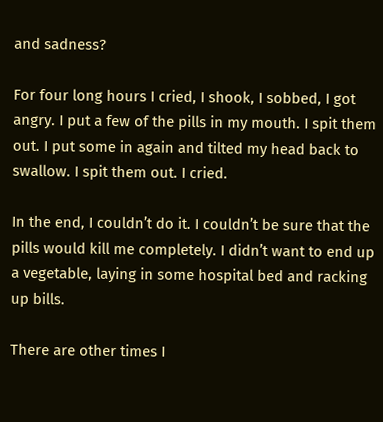and sadness?

For four long hours I cried, I shook, I sobbed, I got angry. I put a few of the pills in my mouth. I spit them out. I put some in again and tilted my head back to swallow. I spit them out. I cried.

In the end, I couldn’t do it. I couldn’t be sure that the pills would kill me completely. I didn’t want to end up a vegetable, laying in some hospital bed and racking up bills.

There are other times I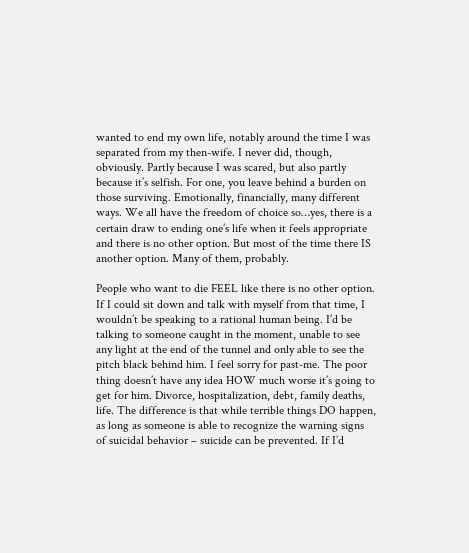wanted to end my own life, notably around the time I was separated from my then-wife. I never did, though, obviously. Partly because I was scared, but also partly because it’s selfish. For one, you leave behind a burden on those surviving. Emotionally, financially, many different ways. We all have the freedom of choice so…yes, there is a certain draw to ending one’s life when it feels appropriate and there is no other option. But most of the time there IS another option. Many of them, probably.

People who want to die FEEL like there is no other option. If I could sit down and talk with myself from that time, I wouldn’t be speaking to a rational human being. I’d be talking to someone caught in the moment, unable to see any light at the end of the tunnel and only able to see the pitch black behind him. I feel sorry for past-me. The poor thing doesn’t have any idea HOW much worse it’s going to get for him. Divorce, hospitalization, debt, family deaths, life. The difference is that while terrible things DO happen, as long as someone is able to recognize the warning signs of suicidal behavior – suicide can be prevented. If I’d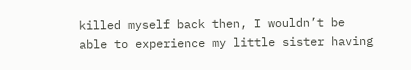killed myself back then, I wouldn’t be able to experience my little sister having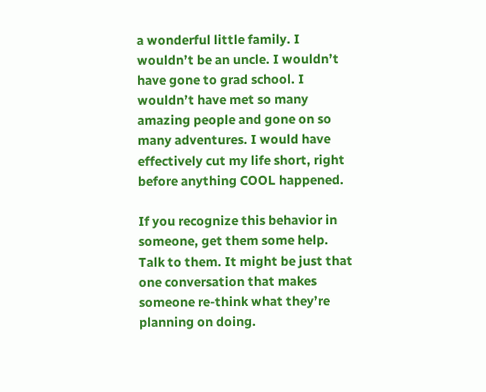a wonderful little family. I wouldn’t be an uncle. I wouldn’t have gone to grad school. I wouldn’t have met so many amazing people and gone on so many adventures. I would have effectively cut my life short, right before anything COOL happened.

If you recognize this behavior in someone, get them some help. Talk to them. It might be just that one conversation that makes someone re-think what they’re planning on doing.